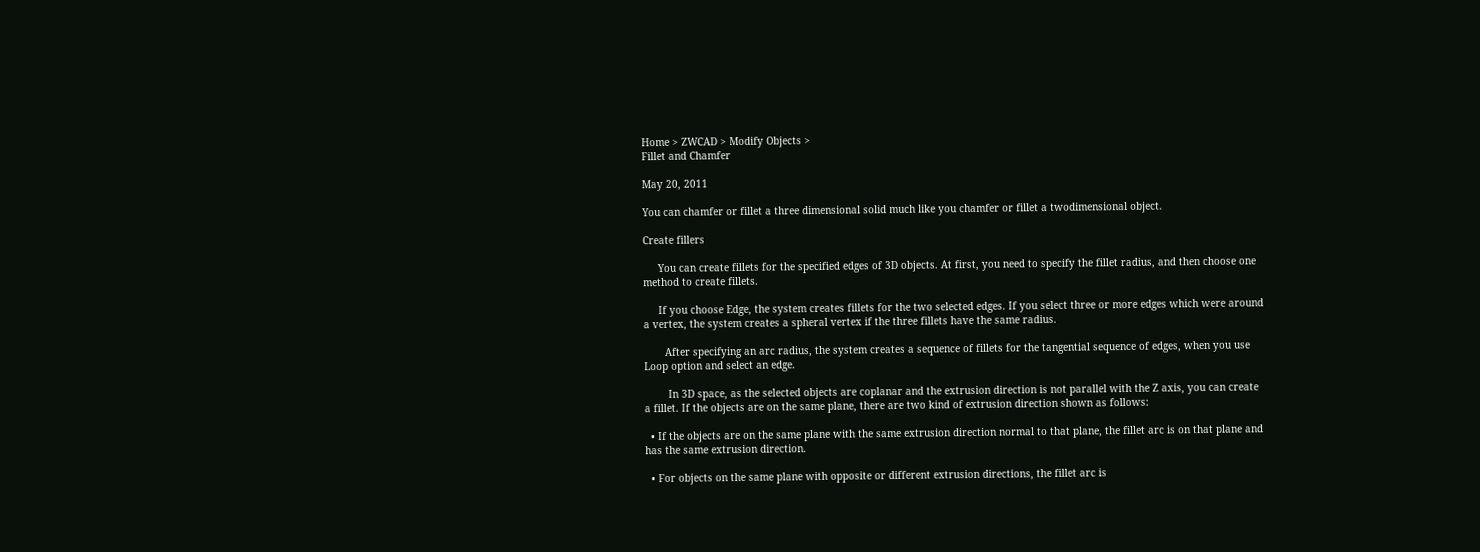Home > ZWCAD > Modify Objects >
Fillet and Chamfer

May 20, 2011

You can chamfer or fillet a three dimensional solid much like you chamfer or fillet a twodimensional object.

Create fillers

     You can create fillets for the specified edges of 3D objects. At first, you need to specify the fillet radius, and then choose one method to create fillets.

     If you choose Edge, the system creates fillets for the two selected edges. If you select three or more edges which were around a vertex, the system creates a spheral vertex if the three fillets have the same radius.

       After specifying an arc radius, the system creates a sequence of fillets for the tangential sequence of edges, when you use Loop option and select an edge.

        In 3D space, as the selected objects are coplanar and the extrusion direction is not parallel with the Z axis, you can create a fillet. If the objects are on the same plane, there are two kind of extrusion direction shown as follows:

  • If the objects are on the same plane with the same extrusion direction normal to that plane, the fillet arc is on that plane and has the same extrusion direction.

  • For objects on the same plane with opposite or different extrusion directions, the fillet arc is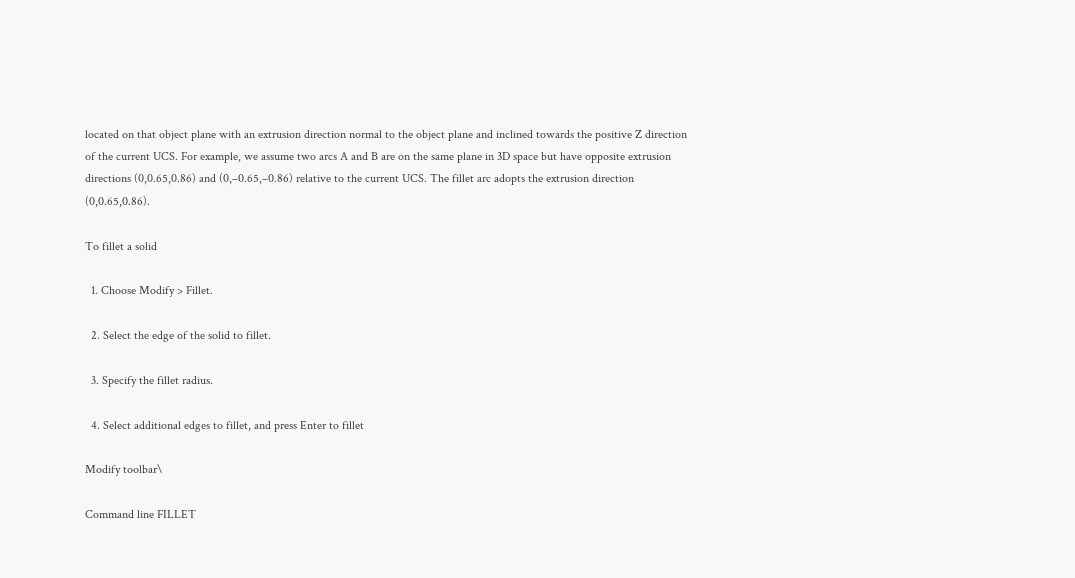located on that object plane with an extrusion direction normal to the object plane and inclined towards the positive Z direction of the current UCS. For example, we assume two arcs A and B are on the same plane in 3D space but have opposite extrusion directions (0,0.65,0.86) and (0,–0.65,–0.86) relative to the current UCS. The fillet arc adopts the extrusion direction (0,0.65,0.86).

To fillet a solid

  1. Choose Modify > Fillet.

  2. Select the edge of the solid to fillet.

  3. Specify the fillet radius.

  4. Select additional edges to fillet, and press Enter to fillet

Modify toolbar\

Command line FILLET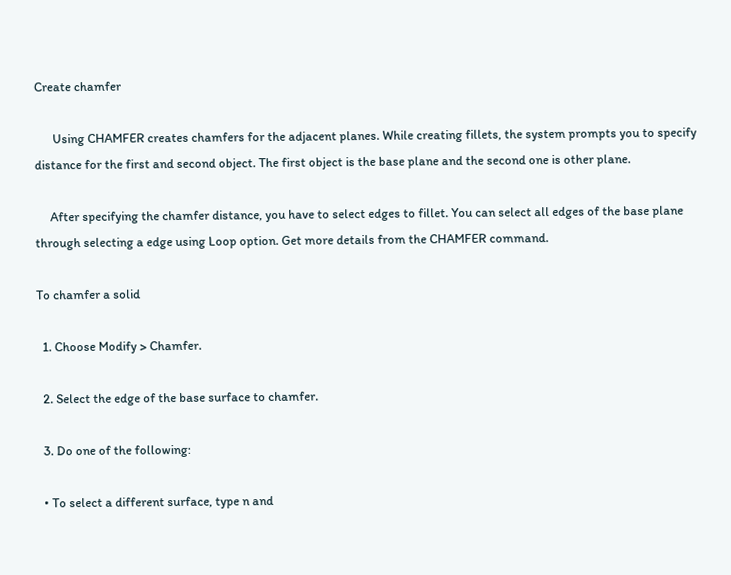Create chamfer

      Using CHAMFER creates chamfers for the adjacent planes. While creating fillets, the system prompts you to specify distance for the first and second object. The first object is the base plane and the second one is other plane.

     After specifying the chamfer distance, you have to select edges to fillet. You can select all edges of the base plane through selecting a edge using Loop option. Get more details from the CHAMFER command.

To chamfer a solid

  1. Choose Modify > Chamfer.

  2. Select the edge of the base surface to chamfer.

  3. Do one of the following:

  • To select a different surface, type n and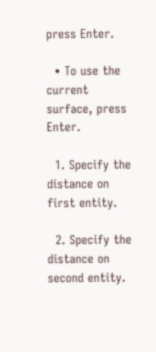press Enter.

  • To use the current surface, press Enter.

  1. Specify the distance on first entity.

  2. Specify the distance on second entity.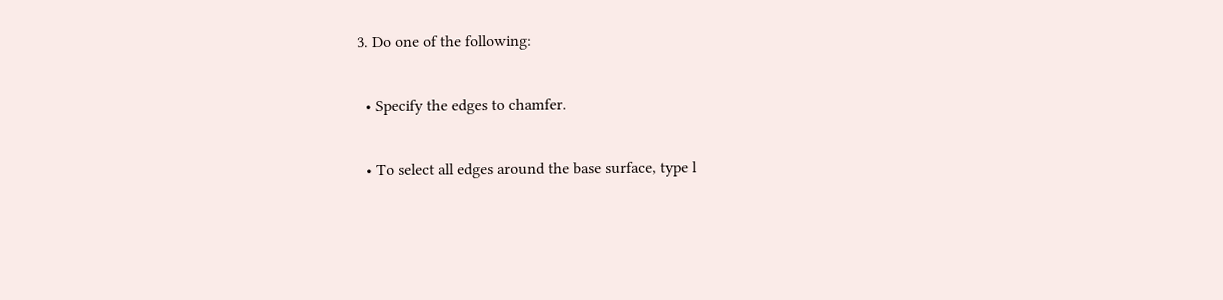3. Do one of the following:

  • Specify the edges to chamfer.

  • To select all edges around the base surface, type l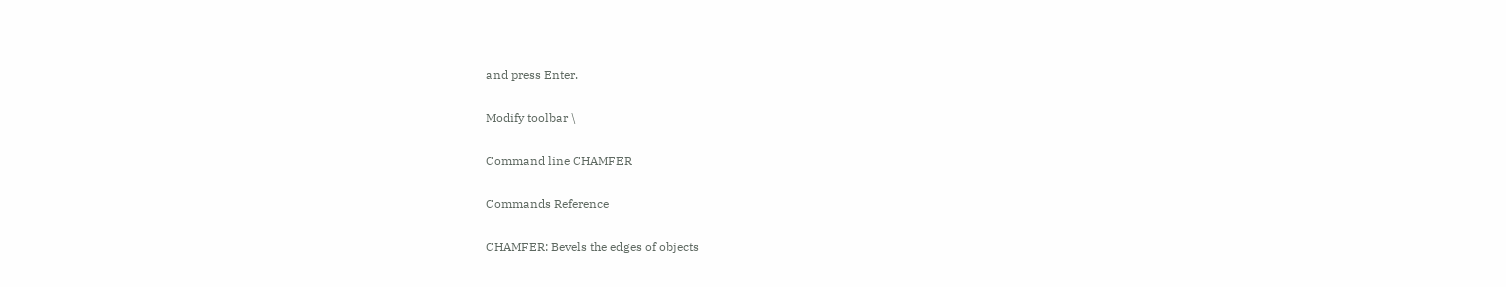and press Enter.

Modify toolbar \

Command line CHAMFER

Commands Reference

CHAMFER: Bevels the edges of objects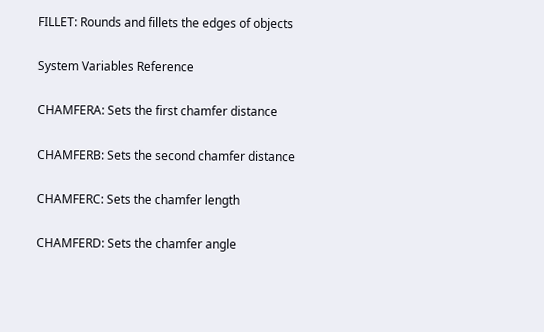FILLET: Rounds and fillets the edges of objects

System Variables Reference

CHAMFERA: Sets the first chamfer distance

CHAMFERB: Sets the second chamfer distance

CHAMFERC: Sets the chamfer length

CHAMFERD: Sets the chamfer angle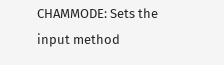CHAMMODE: Sets the input method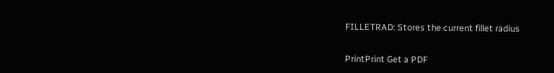FILLETRAD: Stores the current fillet radius


PrintPrint Get a PDF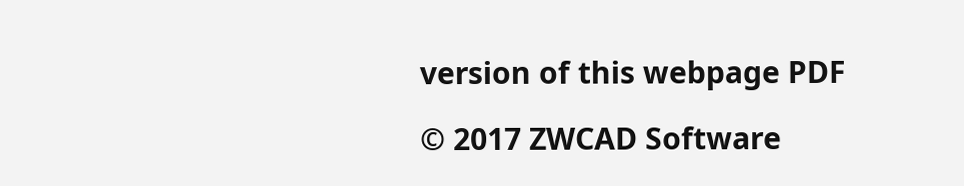version of this webpage PDF

© 2017 ZWCAD Software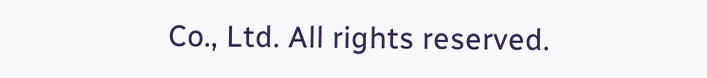Co., Ltd. All rights reserved.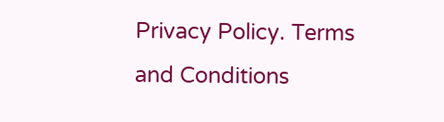Privacy Policy. Terms and Conditions